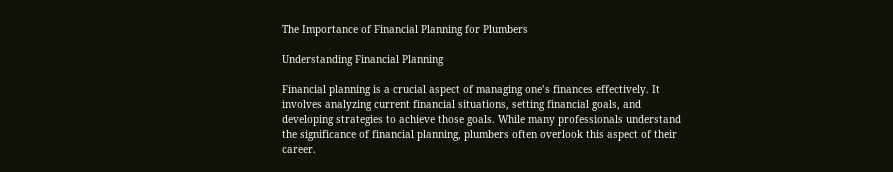The Importance of Financial Planning for Plumbers

Understanding Financial Planning

Financial planning is a crucial aspect of managing one’s finances effectively. It involves analyzing current financial situations, setting financial goals, and developing strategies to achieve those goals. While many professionals understand the significance of financial planning, plumbers often overlook this aspect of their career.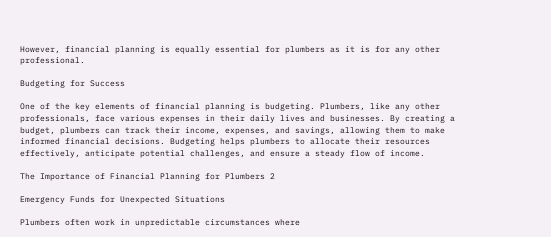However, financial planning is equally essential for plumbers as it is for any other professional.

Budgeting for Success

One of the key elements of financial planning is budgeting. Plumbers, like any other professionals, face various expenses in their daily lives and businesses. By creating a budget, plumbers can track their income, expenses, and savings, allowing them to make informed financial decisions. Budgeting helps plumbers to allocate their resources effectively, anticipate potential challenges, and ensure a steady flow of income.

The Importance of Financial Planning for Plumbers 2

Emergency Funds for Unexpected Situations

Plumbers often work in unpredictable circumstances where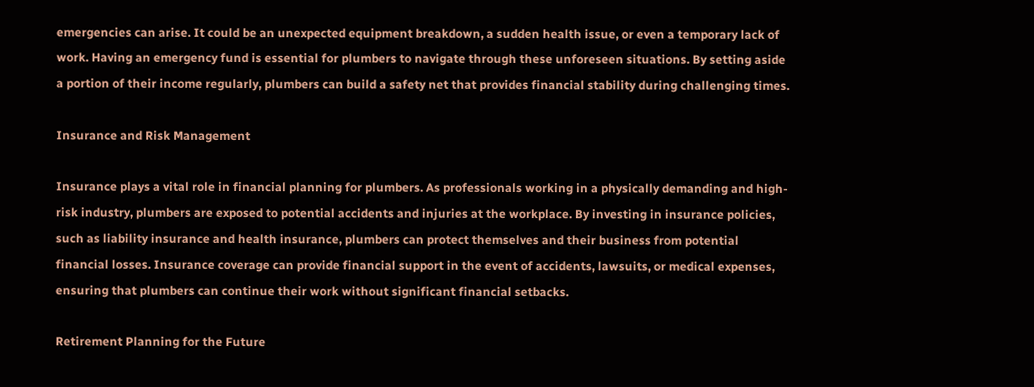emergencies can arise. It could be an unexpected equipment breakdown, a sudden health issue, or even a temporary lack of work. Having an emergency fund is essential for plumbers to navigate through these unforeseen situations. By setting aside a portion of their income regularly, plumbers can build a safety net that provides financial stability during challenging times.

Insurance and Risk Management

Insurance plays a vital role in financial planning for plumbers. As professionals working in a physically demanding and high-risk industry, plumbers are exposed to potential accidents and injuries at the workplace. By investing in insurance policies, such as liability insurance and health insurance, plumbers can protect themselves and their business from potential financial losses. Insurance coverage can provide financial support in the event of accidents, lawsuits, or medical expenses, ensuring that plumbers can continue their work without significant financial setbacks.

Retirement Planning for the Future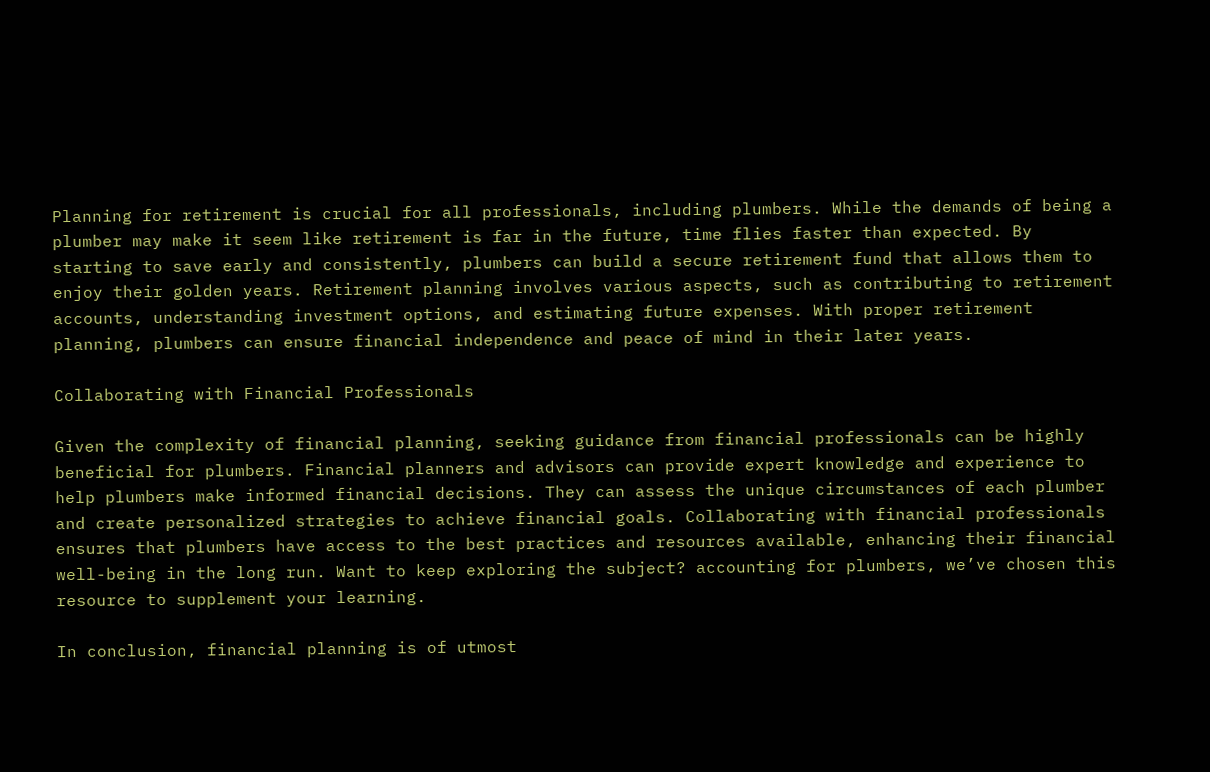Planning for retirement is crucial for all professionals, including plumbers. While the demands of being a plumber may make it seem like retirement is far in the future, time flies faster than expected. By starting to save early and consistently, plumbers can build a secure retirement fund that allows them to enjoy their golden years. Retirement planning involves various aspects, such as contributing to retirement accounts, understanding investment options, and estimating future expenses. With proper retirement planning, plumbers can ensure financial independence and peace of mind in their later years.

Collaborating with Financial Professionals

Given the complexity of financial planning, seeking guidance from financial professionals can be highly beneficial for plumbers. Financial planners and advisors can provide expert knowledge and experience to help plumbers make informed financial decisions. They can assess the unique circumstances of each plumber and create personalized strategies to achieve financial goals. Collaborating with financial professionals ensures that plumbers have access to the best practices and resources available, enhancing their financial well-being in the long run. Want to keep exploring the subject? accounting for plumbers, we’ve chosen this resource to supplement your learning.

In conclusion, financial planning is of utmost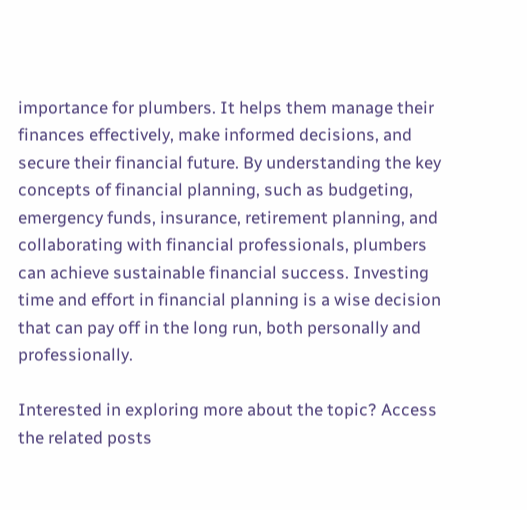importance for plumbers. It helps them manage their finances effectively, make informed decisions, and secure their financial future. By understanding the key concepts of financial planning, such as budgeting, emergency funds, insurance, retirement planning, and collaborating with financial professionals, plumbers can achieve sustainable financial success. Investing time and effort in financial planning is a wise decision that can pay off in the long run, both personally and professionally.

Interested in exploring more about the topic? Access the related posts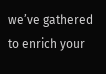we’ve gathered to enrich your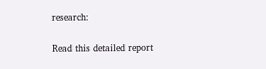research:

Read this detailed report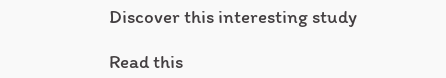Discover this interesting study

Read this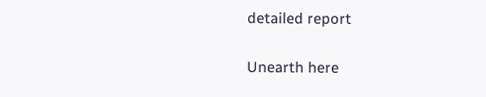detailed report

Unearth here